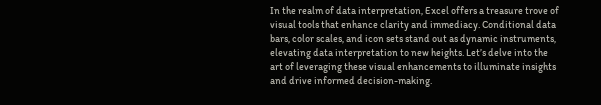In the realm of data interpretation, Excel offers a treasure trove of visual tools that enhance clarity and immediacy. Conditional data bars, color scales, and icon sets stand out as dynamic instruments, elevating data interpretation to new heights. Let’s delve into the art of leveraging these visual enhancements to illuminate insights and drive informed decision-making.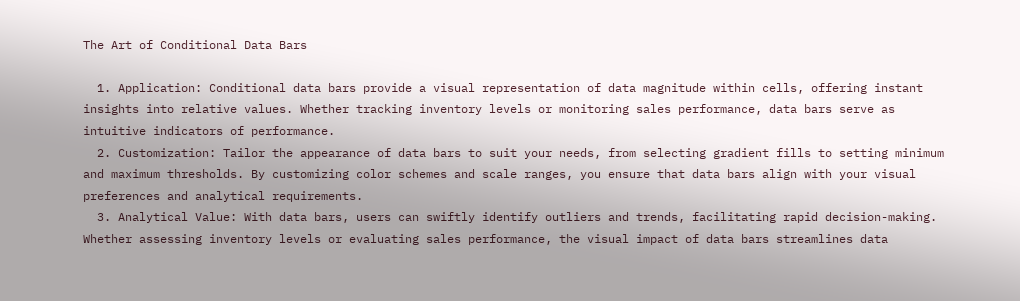The Art of Conditional Data Bars

  1. Application: Conditional data bars provide a visual representation of data magnitude within cells, offering instant insights into relative values. Whether tracking inventory levels or monitoring sales performance, data bars serve as intuitive indicators of performance.
  2. Customization: Tailor the appearance of data bars to suit your needs, from selecting gradient fills to setting minimum and maximum thresholds. By customizing color schemes and scale ranges, you ensure that data bars align with your visual preferences and analytical requirements.
  3. Analytical Value: With data bars, users can swiftly identify outliers and trends, facilitating rapid decision-making. Whether assessing inventory levels or evaluating sales performance, the visual impact of data bars streamlines data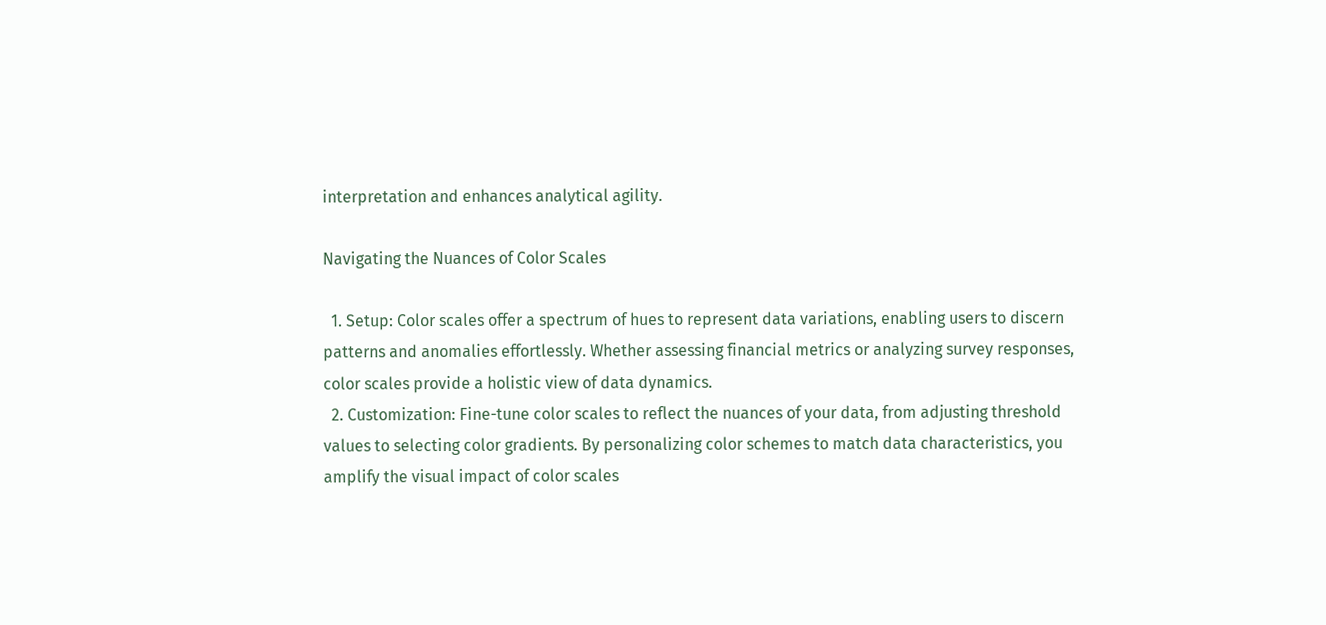interpretation and enhances analytical agility.

Navigating the Nuances of Color Scales

  1. Setup: Color scales offer a spectrum of hues to represent data variations, enabling users to discern patterns and anomalies effortlessly. Whether assessing financial metrics or analyzing survey responses, color scales provide a holistic view of data dynamics.
  2. Customization: Fine-tune color scales to reflect the nuances of your data, from adjusting threshold values to selecting color gradients. By personalizing color schemes to match data characteristics, you amplify the visual impact of color scales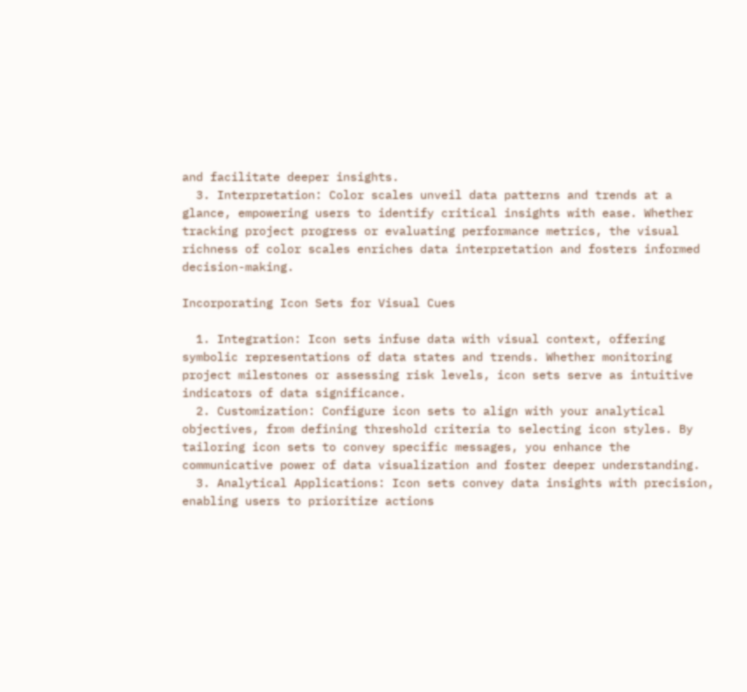and facilitate deeper insights.
  3. Interpretation: Color scales unveil data patterns and trends at a glance, empowering users to identify critical insights with ease. Whether tracking project progress or evaluating performance metrics, the visual richness of color scales enriches data interpretation and fosters informed decision-making.

Incorporating Icon Sets for Visual Cues

  1. Integration: Icon sets infuse data with visual context, offering symbolic representations of data states and trends. Whether monitoring project milestones or assessing risk levels, icon sets serve as intuitive indicators of data significance.
  2. Customization: Configure icon sets to align with your analytical objectives, from defining threshold criteria to selecting icon styles. By tailoring icon sets to convey specific messages, you enhance the communicative power of data visualization and foster deeper understanding.
  3. Analytical Applications: Icon sets convey data insights with precision, enabling users to prioritize actions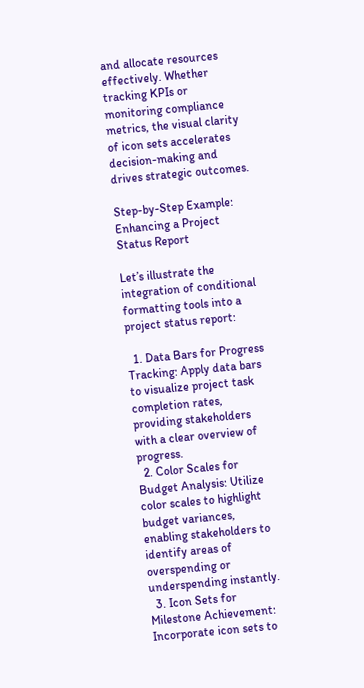and allocate resources effectively. Whether tracking KPIs or monitoring compliance metrics, the visual clarity of icon sets accelerates decision-making and drives strategic outcomes.

Step-by-Step Example: Enhancing a Project Status Report

Let’s illustrate the integration of conditional formatting tools into a project status report:

  1. Data Bars for Progress Tracking: Apply data bars to visualize project task completion rates, providing stakeholders with a clear overview of progress.
  2. Color Scales for Budget Analysis: Utilize color scales to highlight budget variances, enabling stakeholders to identify areas of overspending or underspending instantly.
  3. Icon Sets for Milestone Achievement: Incorporate icon sets to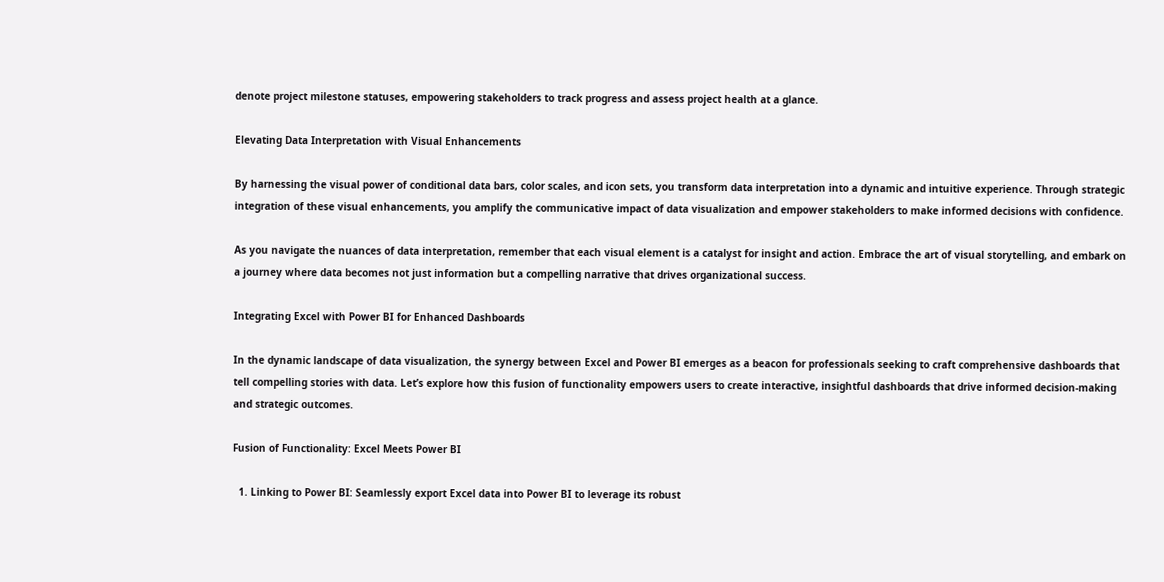denote project milestone statuses, empowering stakeholders to track progress and assess project health at a glance.

Elevating Data Interpretation with Visual Enhancements

By harnessing the visual power of conditional data bars, color scales, and icon sets, you transform data interpretation into a dynamic and intuitive experience. Through strategic integration of these visual enhancements, you amplify the communicative impact of data visualization and empower stakeholders to make informed decisions with confidence.

As you navigate the nuances of data interpretation, remember that each visual element is a catalyst for insight and action. Embrace the art of visual storytelling, and embark on a journey where data becomes not just information but a compelling narrative that drives organizational success.

Integrating Excel with Power BI for Enhanced Dashboards

In the dynamic landscape of data visualization, the synergy between Excel and Power BI emerges as a beacon for professionals seeking to craft comprehensive dashboards that tell compelling stories with data. Let’s explore how this fusion of functionality empowers users to create interactive, insightful dashboards that drive informed decision-making and strategic outcomes.

Fusion of Functionality: Excel Meets Power BI

  1. Linking to Power BI: Seamlessly export Excel data into Power BI to leverage its robust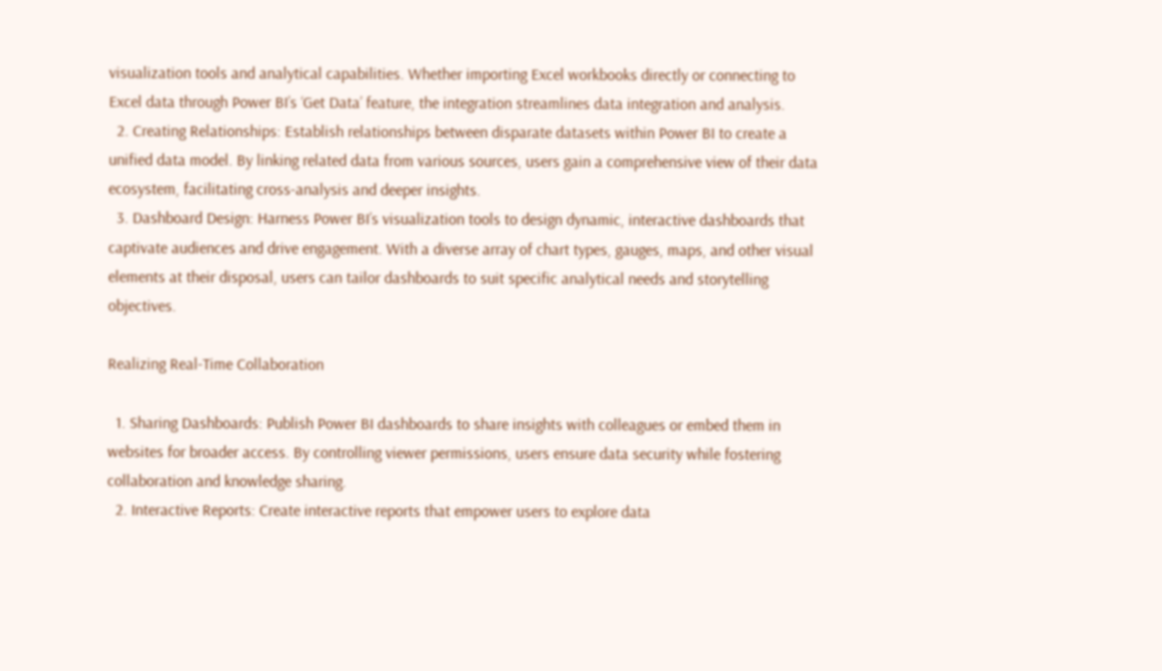visualization tools and analytical capabilities. Whether importing Excel workbooks directly or connecting to Excel data through Power BI’s ‘Get Data’ feature, the integration streamlines data integration and analysis.
  2. Creating Relationships: Establish relationships between disparate datasets within Power BI to create a unified data model. By linking related data from various sources, users gain a comprehensive view of their data ecosystem, facilitating cross-analysis and deeper insights.
  3. Dashboard Design: Harness Power BI’s visualization tools to design dynamic, interactive dashboards that captivate audiences and drive engagement. With a diverse array of chart types, gauges, maps, and other visual elements at their disposal, users can tailor dashboards to suit specific analytical needs and storytelling objectives.

Realizing Real-Time Collaboration

  1. Sharing Dashboards: Publish Power BI dashboards to share insights with colleagues or embed them in websites for broader access. By controlling viewer permissions, users ensure data security while fostering collaboration and knowledge sharing.
  2. Interactive Reports: Create interactive reports that empower users to explore data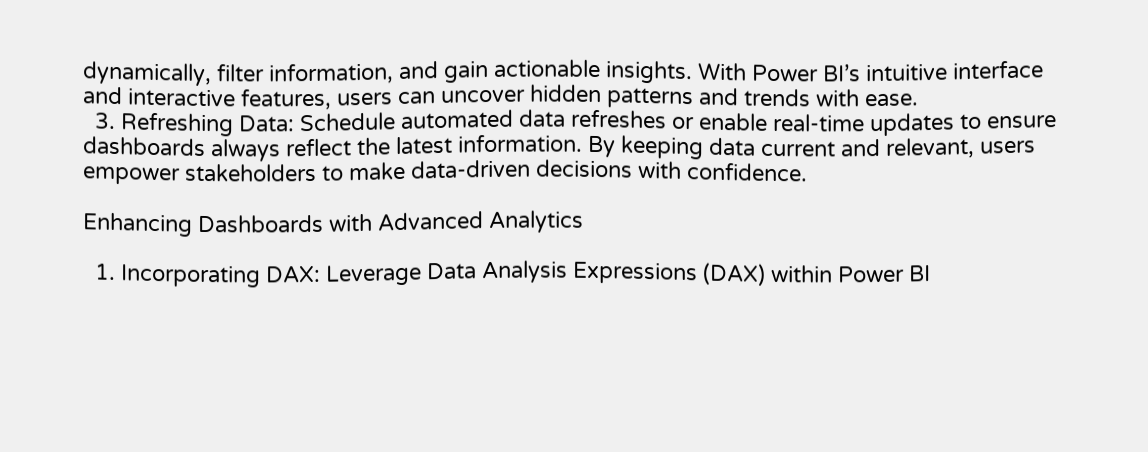dynamically, filter information, and gain actionable insights. With Power BI’s intuitive interface and interactive features, users can uncover hidden patterns and trends with ease.
  3. Refreshing Data: Schedule automated data refreshes or enable real-time updates to ensure dashboards always reflect the latest information. By keeping data current and relevant, users empower stakeholders to make data-driven decisions with confidence.

Enhancing Dashboards with Advanced Analytics

  1. Incorporating DAX: Leverage Data Analysis Expressions (DAX) within Power BI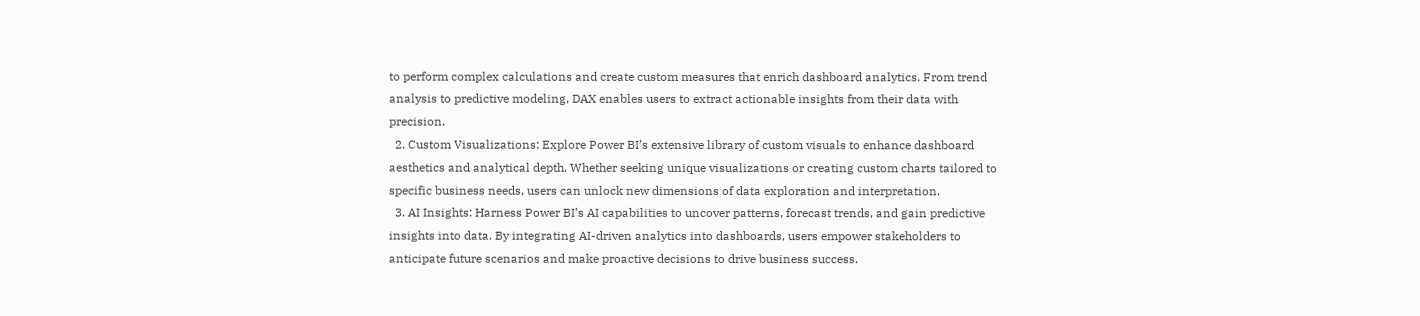to perform complex calculations and create custom measures that enrich dashboard analytics. From trend analysis to predictive modeling, DAX enables users to extract actionable insights from their data with precision.
  2. Custom Visualizations: Explore Power BI’s extensive library of custom visuals to enhance dashboard aesthetics and analytical depth. Whether seeking unique visualizations or creating custom charts tailored to specific business needs, users can unlock new dimensions of data exploration and interpretation.
  3. AI Insights: Harness Power BI’s AI capabilities to uncover patterns, forecast trends, and gain predictive insights into data. By integrating AI-driven analytics into dashboards, users empower stakeholders to anticipate future scenarios and make proactive decisions to drive business success.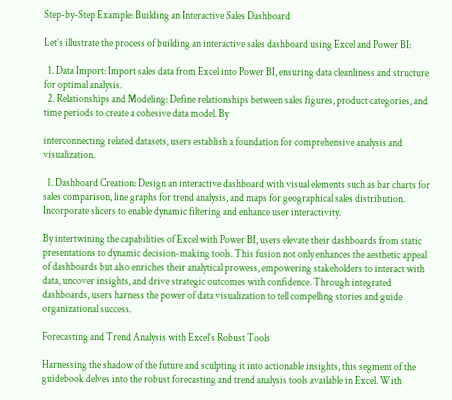Step-by-Step Example: Building an Interactive Sales Dashboard

Let’s illustrate the process of building an interactive sales dashboard using Excel and Power BI:

  1. Data Import: Import sales data from Excel into Power BI, ensuring data cleanliness and structure for optimal analysis.
  2. Relationships and Modeling: Define relationships between sales figures, product categories, and time periods to create a cohesive data model. By

interconnecting related datasets, users establish a foundation for comprehensive analysis and visualization.

  1. Dashboard Creation: Design an interactive dashboard with visual elements such as bar charts for sales comparison, line graphs for trend analysis, and maps for geographical sales distribution. Incorporate slicers to enable dynamic filtering and enhance user interactivity.

By intertwining the capabilities of Excel with Power BI, users elevate their dashboards from static presentations to dynamic decision-making tools. This fusion not only enhances the aesthetic appeal of dashboards but also enriches their analytical prowess, empowering stakeholders to interact with data, uncover insights, and drive strategic outcomes with confidence. Through integrated dashboards, users harness the power of data visualization to tell compelling stories and guide organizational success.

Forecasting and Trend Analysis with Excel’s Robust Tools

Harnessing the shadow of the future and sculpting it into actionable insights, this segment of the guidebook delves into the robust forecasting and trend analysis tools available in Excel. With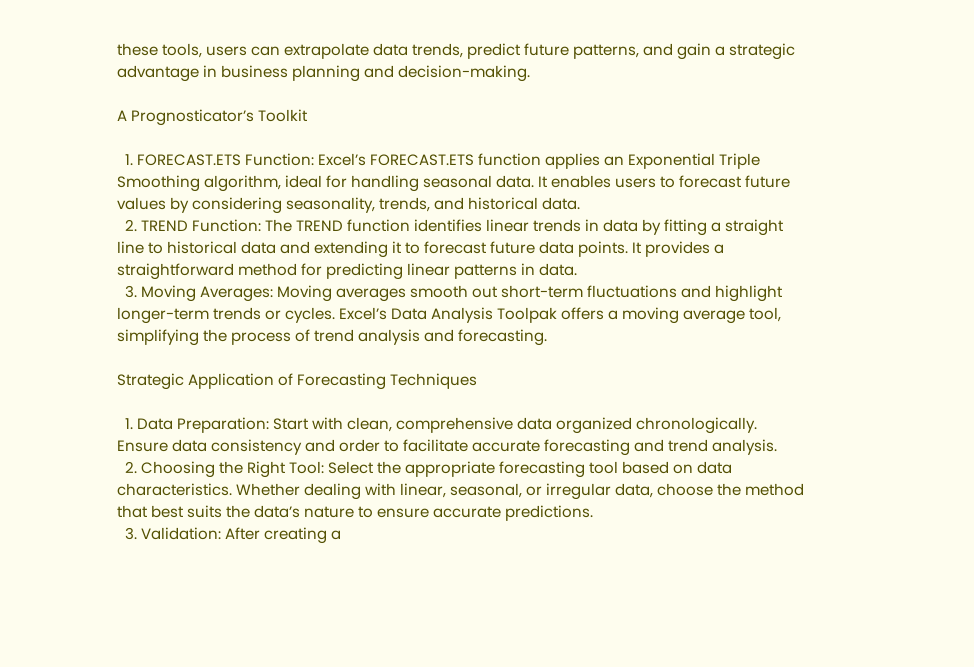these tools, users can extrapolate data trends, predict future patterns, and gain a strategic advantage in business planning and decision-making.

A Prognosticator’s Toolkit

  1. FORECAST.ETS Function: Excel’s FORECAST.ETS function applies an Exponential Triple Smoothing algorithm, ideal for handling seasonal data. It enables users to forecast future values by considering seasonality, trends, and historical data.
  2. TREND Function: The TREND function identifies linear trends in data by fitting a straight line to historical data and extending it to forecast future data points. It provides a straightforward method for predicting linear patterns in data.
  3. Moving Averages: Moving averages smooth out short-term fluctuations and highlight longer-term trends or cycles. Excel’s Data Analysis Toolpak offers a moving average tool, simplifying the process of trend analysis and forecasting.

Strategic Application of Forecasting Techniques

  1. Data Preparation: Start with clean, comprehensive data organized chronologically. Ensure data consistency and order to facilitate accurate forecasting and trend analysis.
  2. Choosing the Right Tool: Select the appropriate forecasting tool based on data characteristics. Whether dealing with linear, seasonal, or irregular data, choose the method that best suits the data’s nature to ensure accurate predictions.
  3. Validation: After creating a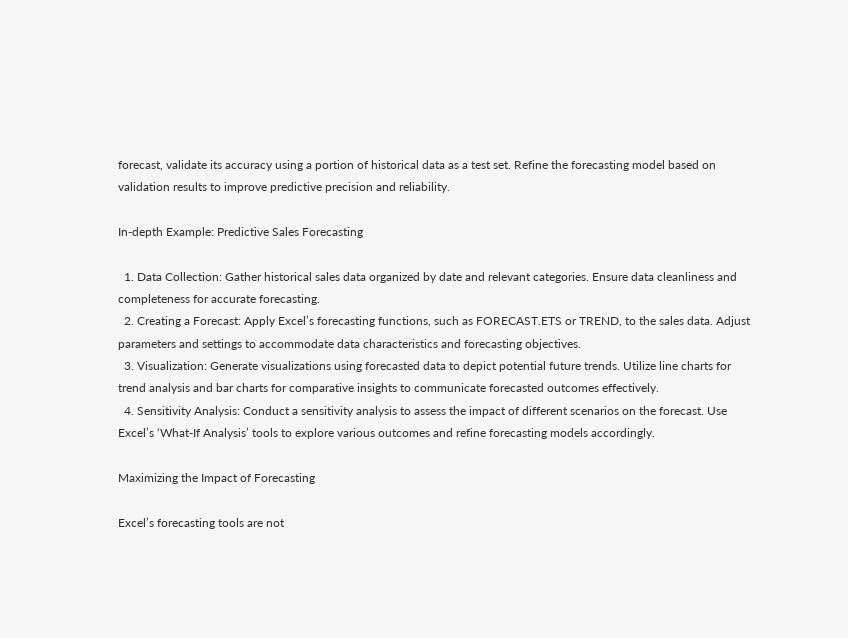forecast, validate its accuracy using a portion of historical data as a test set. Refine the forecasting model based on validation results to improve predictive precision and reliability.

In-depth Example: Predictive Sales Forecasting

  1. Data Collection: Gather historical sales data organized by date and relevant categories. Ensure data cleanliness and completeness for accurate forecasting.
  2. Creating a Forecast: Apply Excel’s forecasting functions, such as FORECAST.ETS or TREND, to the sales data. Adjust parameters and settings to accommodate data characteristics and forecasting objectives.
  3. Visualization: Generate visualizations using forecasted data to depict potential future trends. Utilize line charts for trend analysis and bar charts for comparative insights to communicate forecasted outcomes effectively.
  4. Sensitivity Analysis: Conduct a sensitivity analysis to assess the impact of different scenarios on the forecast. Use Excel’s ‘What-If Analysis’ tools to explore various outcomes and refine forecasting models accordingly.

Maximizing the Impact of Forecasting

Excel’s forecasting tools are not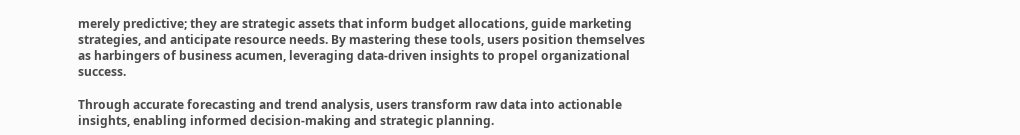merely predictive; they are strategic assets that inform budget allocations, guide marketing strategies, and anticipate resource needs. By mastering these tools, users position themselves as harbingers of business acumen, leveraging data-driven insights to propel organizational success.

Through accurate forecasting and trend analysis, users transform raw data into actionable insights, enabling informed decision-making and strategic planning.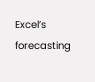Excel’s forecasting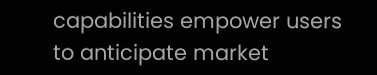capabilities empower users to anticipate market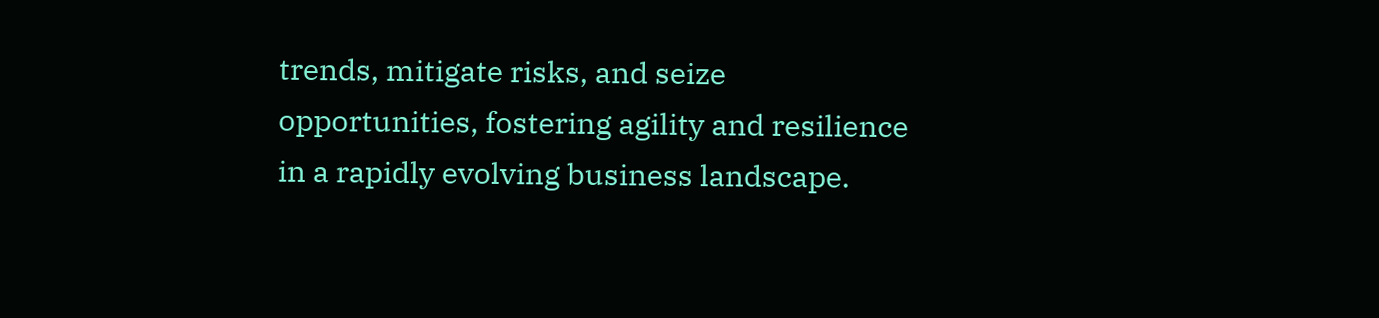trends, mitigate risks, and seize opportunities, fostering agility and resilience in a rapidly evolving business landscape.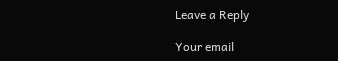Leave a Reply

Your email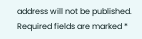address will not be published. Required fields are marked *